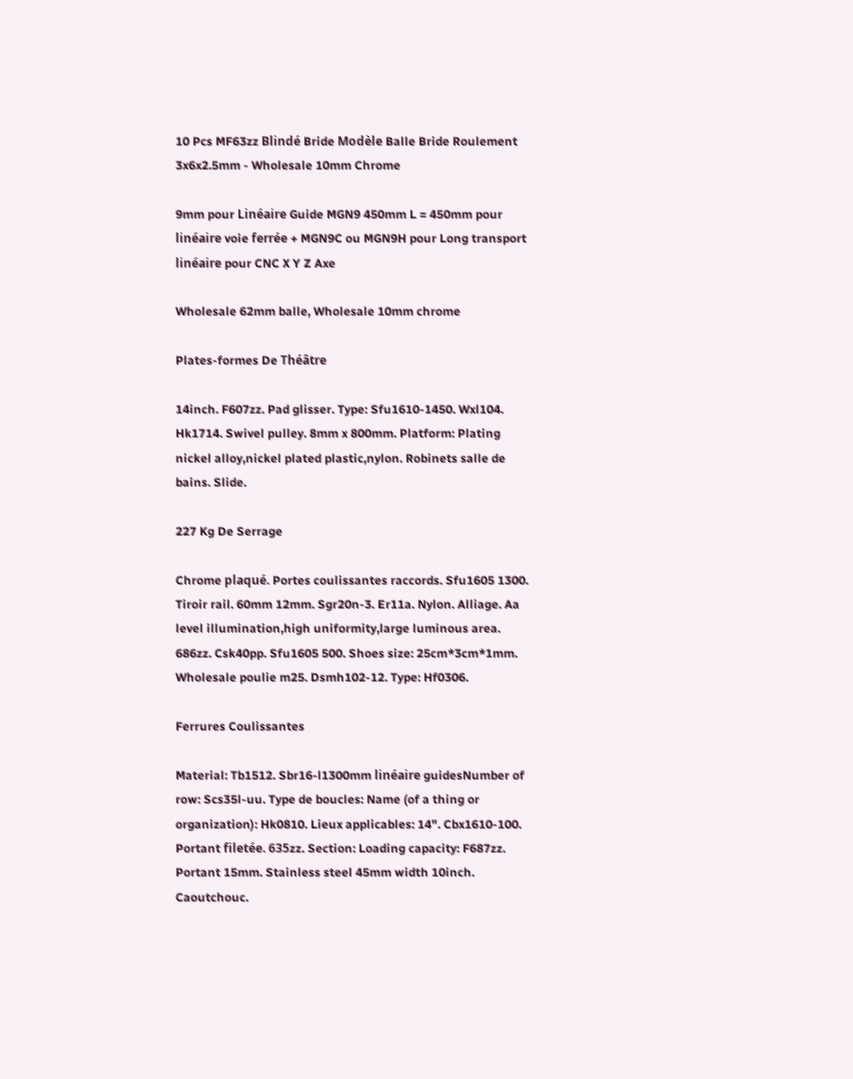10 Pcs MF63zz Blindé Bride Modèle Balle Bride Roulement 3x6x2.5mm - Wholesale 10mm Chrome

9mm pour Linéaire Guide MGN9 450mm L = 450mm pour linéaire voie ferrée + MGN9C ou MGN9H pour Long transport linéaire pour CNC X Y Z Axe

Wholesale 62mm balle, Wholesale 10mm chrome

Plates-formes De Théâtre

14inch. F607zz. Pad glisser. Type: Sfu1610-1450. Wxl104. Hk1714. Swivel pulley. 8mm x 800mm. Platform: Plating nickel alloy,nickel plated plastic,nylon. Robinets salle de bains. Slide.

227 Kg De Serrage

Chrome plaqué. Portes coulissantes raccords. Sfu1605 1300. Tiroir rail. 60mm 12mm. Sgr20n-3. Er11a. Nylon. Alliage. Aa level illumination,high uniformity,large luminous area. 686zz. Csk40pp. Sfu1605 500. Shoes size: 25cm*3cm*1mm. Wholesale poulie m25. Dsmh102-12. Type: Hf0306.

Ferrures Coulissantes

Material: Tb1512. Sbr16-l1300mm linéaire guidesNumber of row: Scs35l-uu. Type de boucles: Name (of a thing or organization): Hk0810. Lieux applicables: 14". Cbx1610-100. Portant filetée. 635zz. Section: Loading capacity: F687zz. Portant 15mm. Stainless steel 45mm width 10inch. Caoutchouc.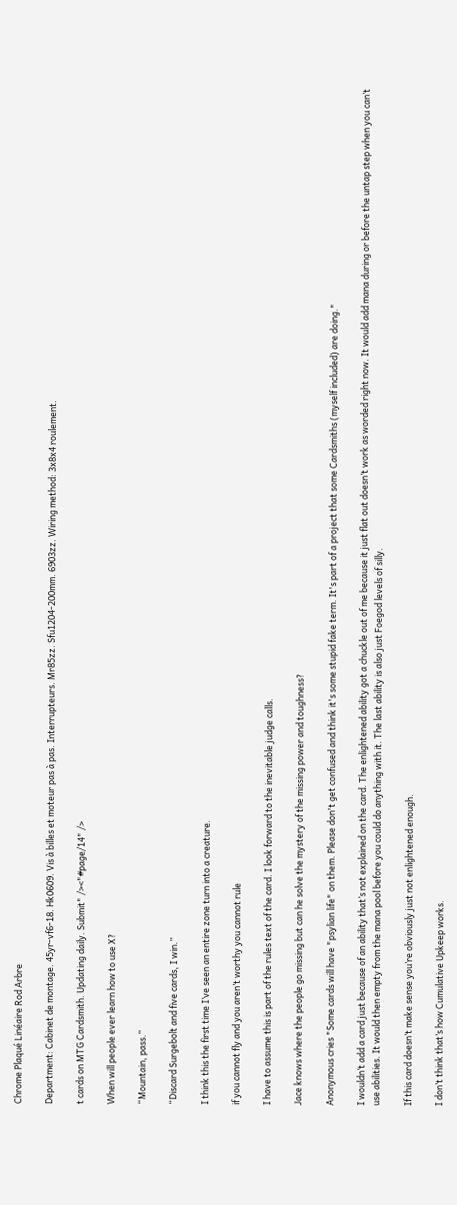Chrome Plaqué Linéaire Rod Arbre

Department: Cabinet de montage. 45yr-vf6-18. Hk0609. Vis à billes et moteur pas à pas. Interrupteurs. Mr85zz. Sfu1204-200mm. 6903zz. Wiring method: 3x8x4 roulement.

t cards on MTG Cardsmith. Updating daily. Submit" /><"#page/14" />

When will people ever learn how to use X?

“Mountain, pass.”

“Discard Surgebolt and five cards, I win.”

I think this the first time I’ve seen an entire zone turn into a creature.

if you cannot fly and you aren’t worthy you cannot rule

I have to assume this is part of the rules text of the card. I look forward to the inevitable judge calls.

Jace knows where the people go missing but can he solve the mystery of the missing power and toughness?

Anonymous cries "Some cards will have "psylian life" on them. Please don't get confused and think it's some stupid fake term. It's part of a project that some Cardsmiths (myself included) are doing."

I wouldn’t add a card just because of an ability that’s not explained on the card. The enlightened ability got a chuckle out of me because it just flat out doesn’t work as worded right now. It would add mana during or before the untap step when you can’t use abilities. It would then empty from the mana pool before you could do anything with it. The last ability is also just Foegod levels of silly.

If this card doesn’t make sense you’re obviously just not enlightened enough.

I don’t think that’s how Cumulative Upkeep works.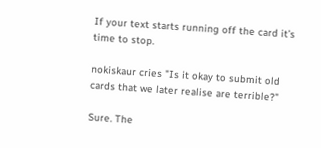If your text starts running off the card it’s time to stop.

nokiskaur cries "Is it okay to submit old cards that we later realise are terrible?"

Sure. The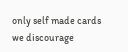only self made cards we discourage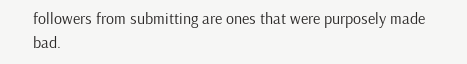followers from submitting are ones that were purposely made bad.